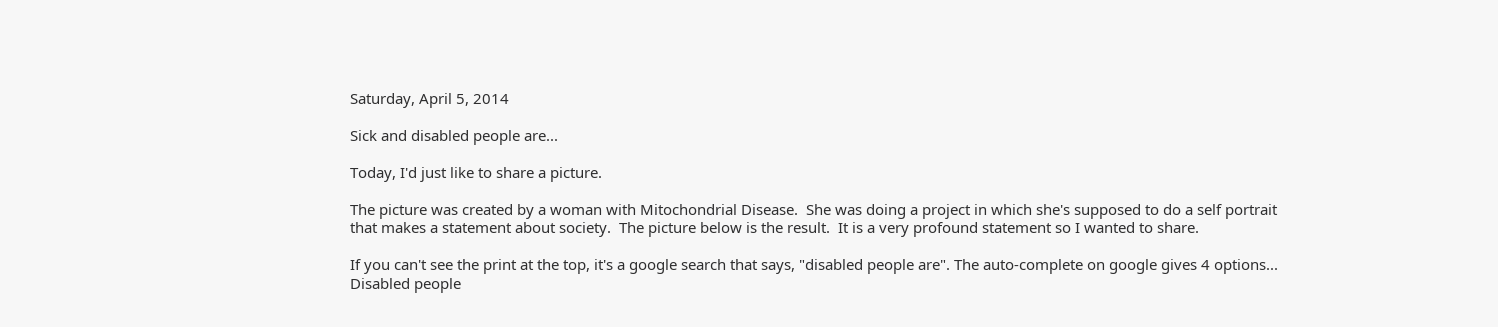Saturday, April 5, 2014

Sick and disabled people are...

Today, I'd just like to share a picture.

The picture was created by a woman with Mitochondrial Disease.  She was doing a project in which she's supposed to do a self portrait that makes a statement about society.  The picture below is the result.  It is a very profound statement so I wanted to share.

If you can't see the print at the top, it's a google search that says, "disabled people are". The auto-complete on google gives 4 options...
Disabled people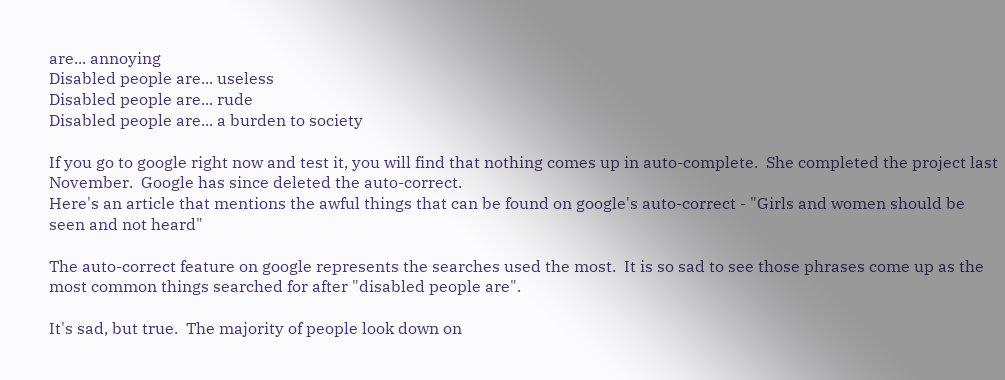are... annoying
Disabled people are... useless
Disabled people are... rude
Disabled people are... a burden to society

If you go to google right now and test it, you will find that nothing comes up in auto-complete.  She completed the project last November.  Google has since deleted the auto-correct.
Here's an article that mentions the awful things that can be found on google's auto-correct - "Girls and women should be seen and not heard"

The auto-correct feature on google represents the searches used the most.  It is so sad to see those phrases come up as the most common things searched for after "disabled people are".

It's sad, but true.  The majority of people look down on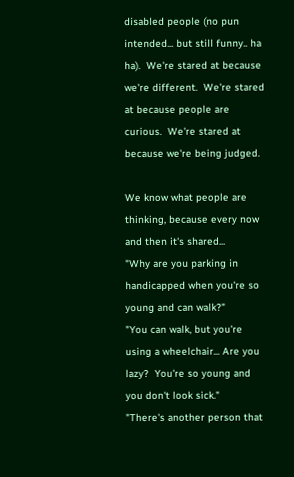disabled people (no pun intended... but still funny.. ha ha).  We're stared at because we're different.  We're stared at because people are curious.  We're stared at because we're being judged.

We know what people are thinking, because every now and then it's shared...
"Why are you parking in handicapped when you're so young and can walk?"
"You can walk, but you're using a wheelchair... Are you lazy?  You're so young and you don't look sick."
"There's another person that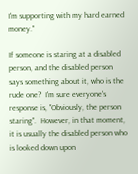I'm supporting with my hard earned money."

If someone is staring at a disabled person, and the disabled person says something about it, who is the rude one?  I'm sure everyone's response is, "Obviously, the person staring".  However, in that moment, it is usually the disabled person who is looked down upon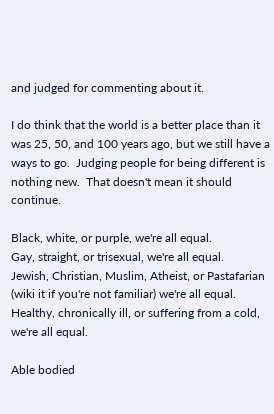and judged for commenting about it.

I do think that the world is a better place than it was 25, 50, and 100 years ago, but we still have a ways to go.  Judging people for being different is nothing new.  That doesn't mean it should continue.

Black, white, or purple, we're all equal.
Gay, straight, or trisexual, we're all equal.
Jewish, Christian, Muslim, Atheist, or Pastafarian (wiki it if you're not familiar) we're all equal.
Healthy, chronically ill, or suffering from a cold, we're all equal.

Able bodied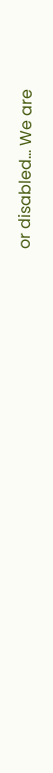or disabled... We are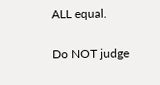ALL equal.

Do NOT judge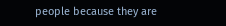people because they are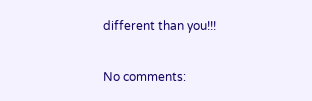different than you!!!

No comments: